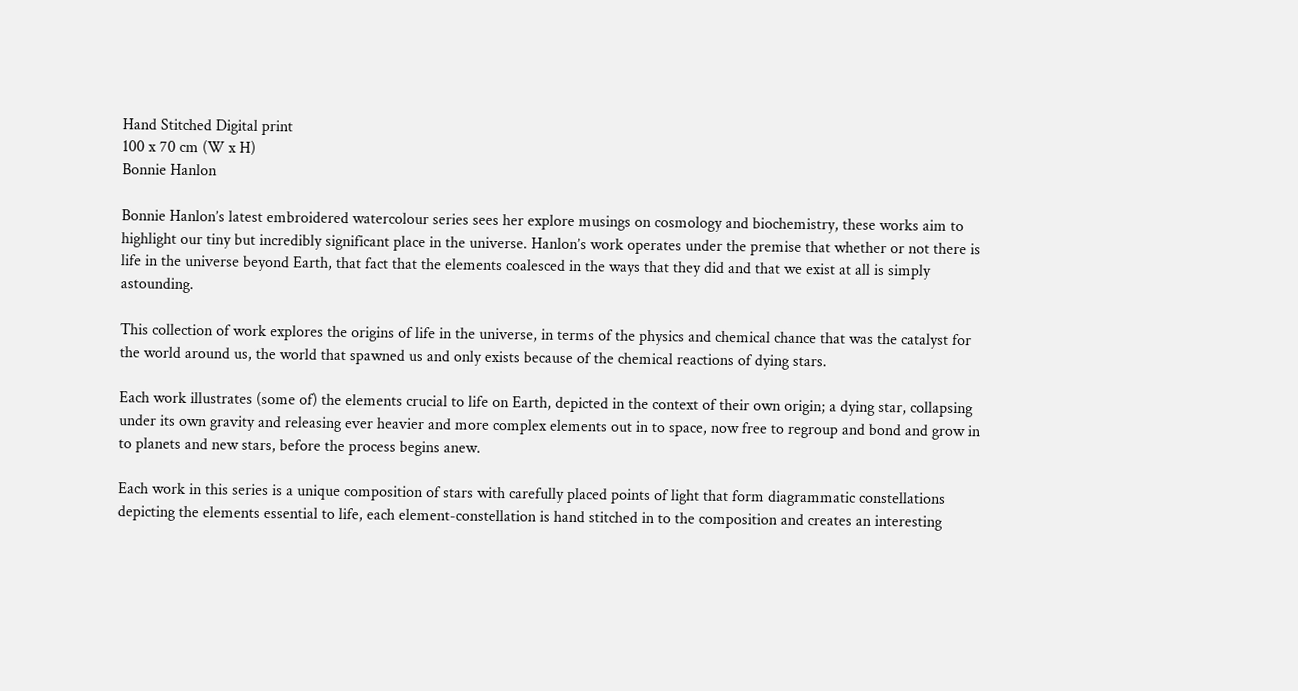Hand Stitched Digital print
100 x 70 cm (W x H)
Bonnie Hanlon

Bonnie Hanlon’s latest embroidered watercolour series sees her explore musings on cosmology and biochemistry, these works aim to highlight our tiny but incredibly significant place in the universe. Hanlon’s work operates under the premise that whether or not there is life in the universe beyond Earth, that fact that the elements coalesced in the ways that they did and that we exist at all is simply astounding.

This collection of work explores the origins of life in the universe, in terms of the physics and chemical chance that was the catalyst for the world around us, the world that spawned us and only exists because of the chemical reactions of dying stars.

Each work illustrates (some of) the elements crucial to life on Earth, depicted in the context of their own origin; a dying star, collapsing under its own gravity and releasing ever heavier and more complex elements out in to space, now free to regroup and bond and grow in to planets and new stars, before the process begins anew.

Each work in this series is a unique composition of stars with carefully placed points of light that form diagrammatic constellations depicting the elements essential to life, each element-constellation is hand stitched in to the composition and creates an interesting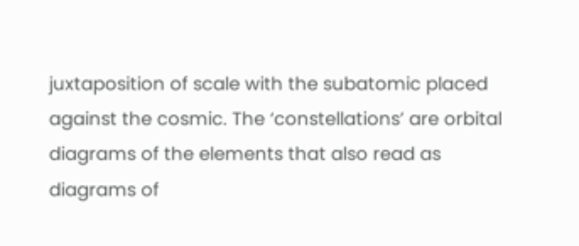juxtaposition of scale with the subatomic placed against the cosmic. The ‘constellations’ are orbital diagrams of the elements that also read as diagrams of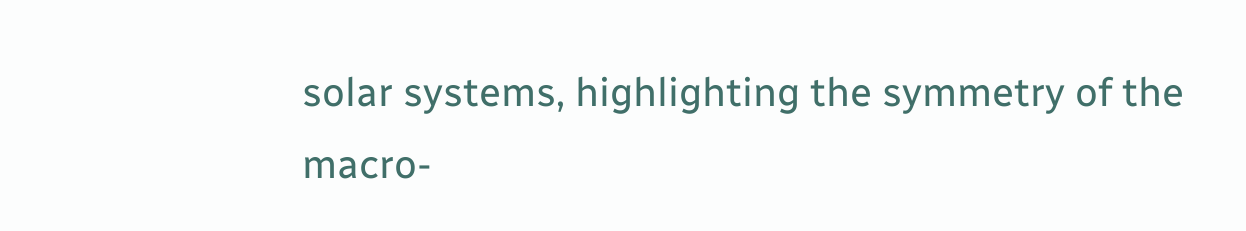solar systems, highlighting the symmetry of the macro-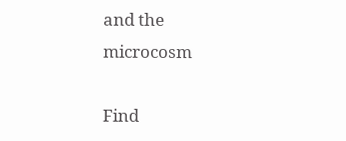and the microcosm

Find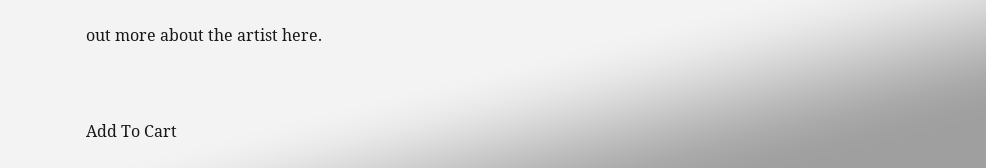out more about the artist here.


Add To Cart